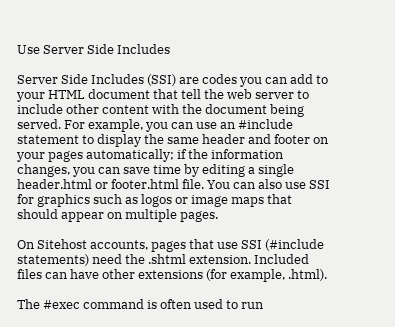Use Server Side Includes

Server Side Includes (SSI) are codes you can add to your HTML document that tell the web server to include other content with the document being served. For example, you can use an #include statement to display the same header and footer on your pages automatically; if the information changes, you can save time by editing a single header.html or footer.html file. You can also use SSI for graphics such as logos or image maps that should appear on multiple pages.

On Sitehost accounts, pages that use SSI (#include statements) need the .shtml extension. Included files can have other extensions (for example, .html).

The #exec command is often used to run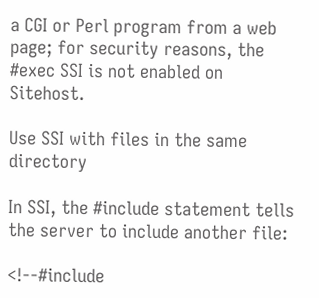a CGI or Perl program from a web page; for security reasons, the #exec SSI is not enabled on Sitehost.

Use SSI with files in the same directory

In SSI, the #include statement tells the server to include another file:

<!--#include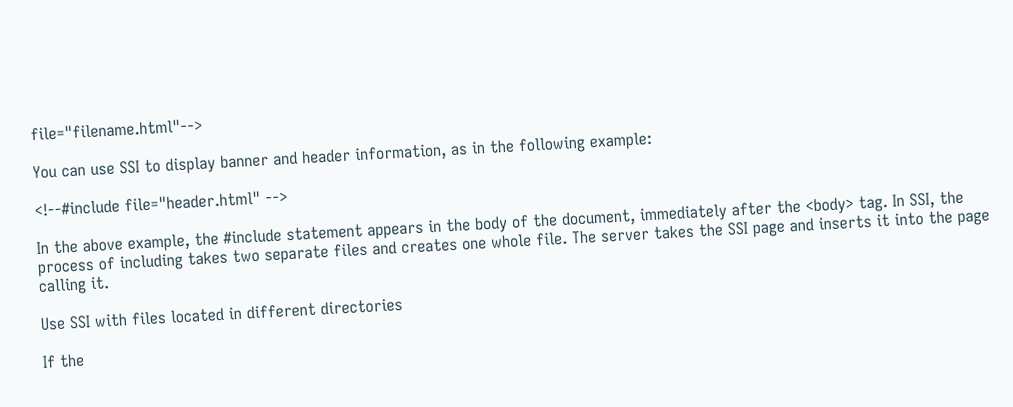file="filename.html"-->

You can use SSI to display banner and header information, as in the following example:

<!--#include file="header.html" -->

In the above example, the #include statement appears in the body of the document, immediately after the <body> tag. In SSI, the process of including takes two separate files and creates one whole file. The server takes the SSI page and inserts it into the page calling it.

Use SSI with files located in different directories

If the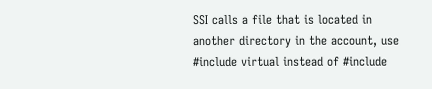SSI calls a file that is located in another directory in the account, use #include virtual instead of #include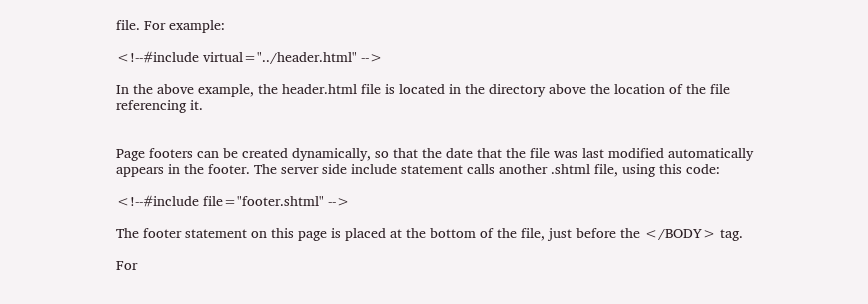file. For example:

<!--#include virtual="../header.html" -->

In the above example, the header.html file is located in the directory above the location of the file referencing it.


Page footers can be created dynamically, so that the date that the file was last modified automatically appears in the footer. The server side include statement calls another .shtml file, using this code:

<!--#include file="footer.shtml" -->

The footer statement on this page is placed at the bottom of the file, just before the </BODY> tag.

For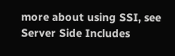more about using SSI, see Server Side Includes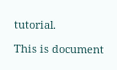tutorial.

This is document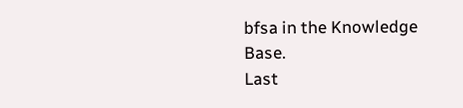bfsa in the Knowledge Base.
Last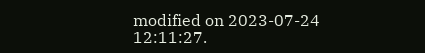modified on 2023-07-24 12:11:27.